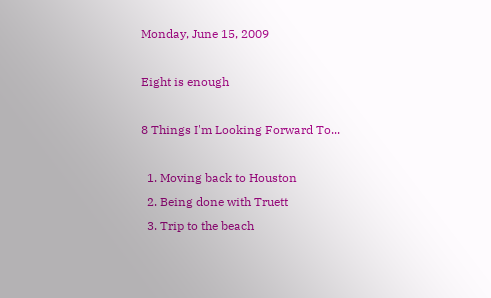Monday, June 15, 2009

Eight is enough

8 Things I'm Looking Forward To...

  1. Moving back to Houston
  2. Being done with Truett
  3. Trip to the beach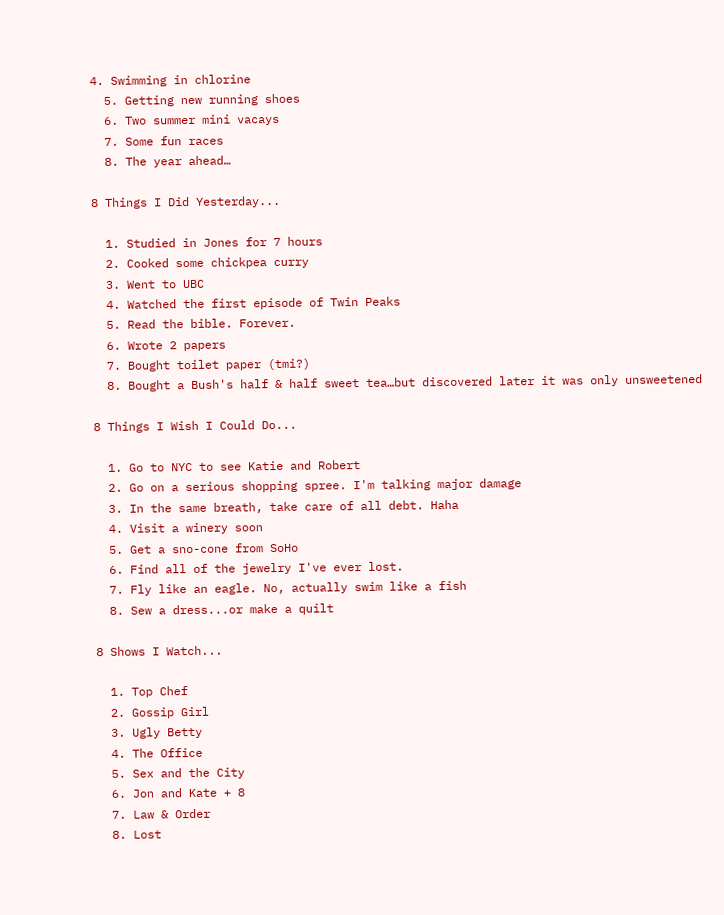4. Swimming in chlorine
  5. Getting new running shoes
  6. Two summer mini vacays
  7. Some fun races
  8. The year ahead…

8 Things I Did Yesterday...

  1. Studied in Jones for 7 hours
  2. Cooked some chickpea curry
  3. Went to UBC
  4. Watched the first episode of Twin Peaks
  5. Read the bible. Forever.
  6. Wrote 2 papers
  7. Bought toilet paper (tmi?)
  8. Bought a Bush's half & half sweet tea…but discovered later it was only unsweetened

8 Things I Wish I Could Do...

  1. Go to NYC to see Katie and Robert
  2. Go on a serious shopping spree. I'm talking major damage
  3. In the same breath, take care of all debt. Haha
  4. Visit a winery soon
  5. Get a sno-cone from SoHo
  6. Find all of the jewelry I've ever lost.
  7. Fly like an eagle. No, actually swim like a fish
  8. Sew a dress...or make a quilt

8 Shows I Watch...

  1. Top Chef
  2. Gossip Girl
  3. Ugly Betty
  4. The Office
  5. Sex and the City
  6. Jon and Kate + 8
  7. Law & Order
  8. Lost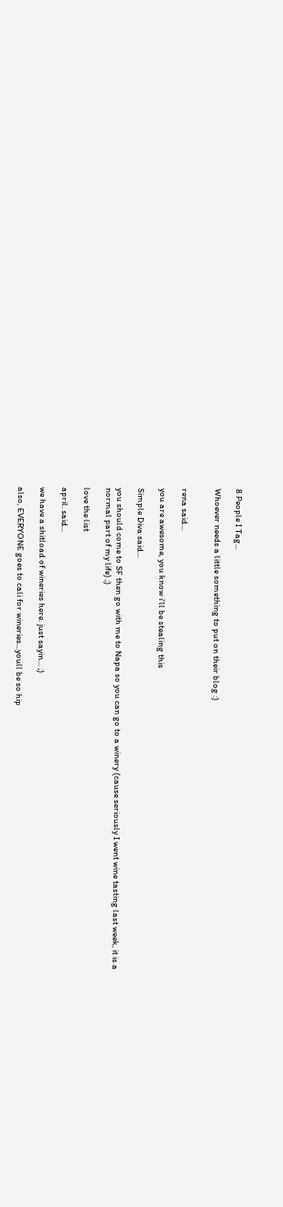8 People I Tag...

Whoever needs a little something to put on their blog :)


rena said...

you are awesome, you know i'll be stealing this

Simple Diva said...

you should come to SF then go with me to Napa so you can go to a winery (cause seriously I went wine tasting last week, it is a normal part of my life) ;)

love the list

april. said...

we have a shitload of wineries here. just sayin... ;)

also, EVERYONE goes to cali for wineries...youll be so hip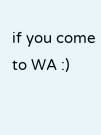if you come to WA :)